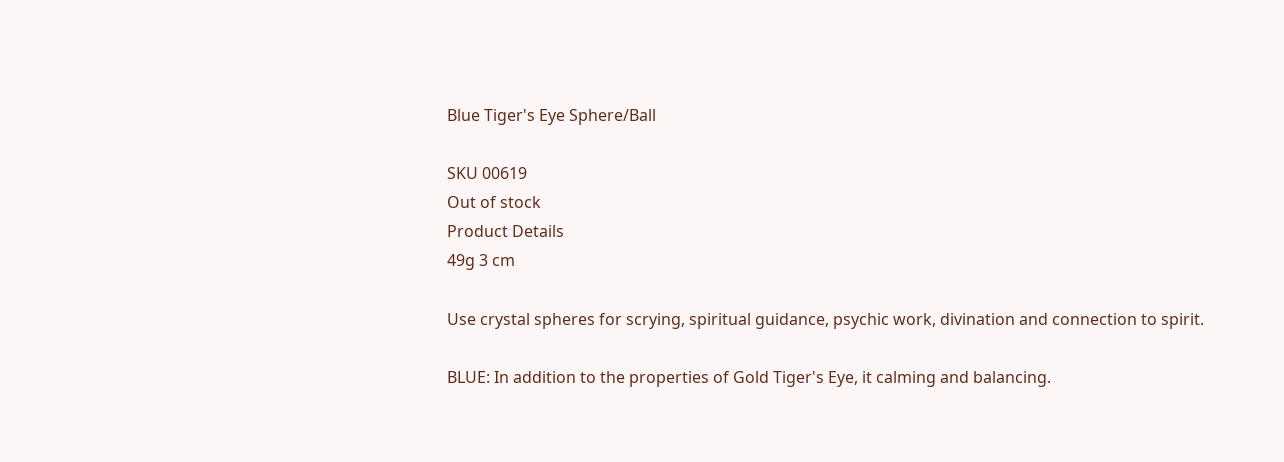Blue Tiger's Eye Sphere/Ball

SKU 00619
Out of stock
Product Details
49g 3 cm

Use crystal spheres for scrying, spiritual guidance, psychic work, divination and connection to spirit.

BLUE: In addition to the properties of Gold Tiger's Eye, it calming and balancing.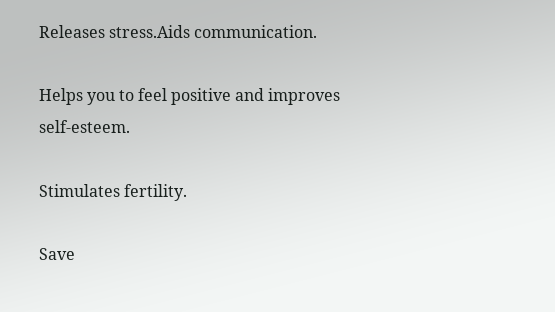Releases stress.Aids communication.

Helps you to feel positive and improves self-esteem.

Stimulates fertility.

Save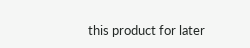this product for later